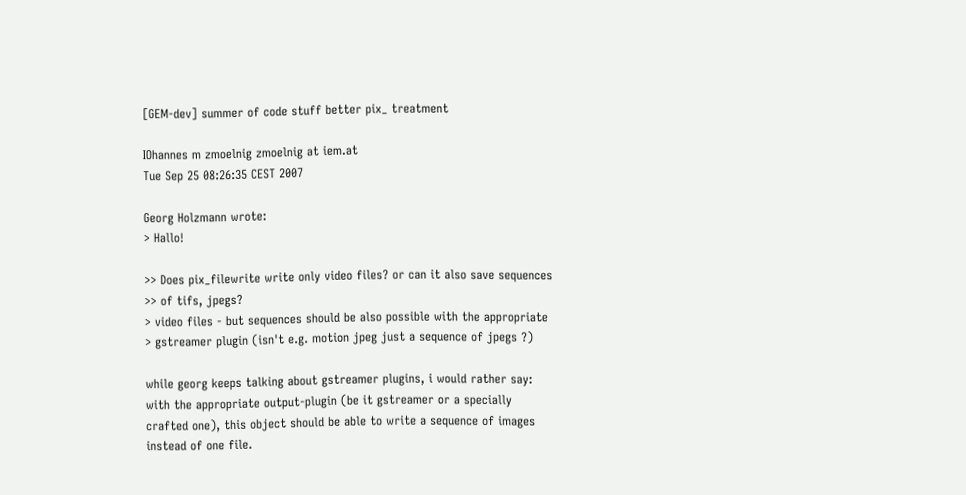[GEM-dev] summer of code stuff better pix_ treatment

IOhannes m zmoelnig zmoelnig at iem.at
Tue Sep 25 08:26:35 CEST 2007

Georg Holzmann wrote:
> Hallo!

>> Does pix_filewrite write only video files? or can it also save sequences
>> of tifs, jpegs?
> video files - but sequences should be also possible with the appropriate
> gstreamer plugin (isn't e.g. motion jpeg just a sequence of jpegs ?)

while georg keeps talking about gstreamer plugins, i would rather say:
with the appropriate output-plugin (be it gstreamer or a specially
crafted one), this object should be able to write a sequence of images
instead of one file.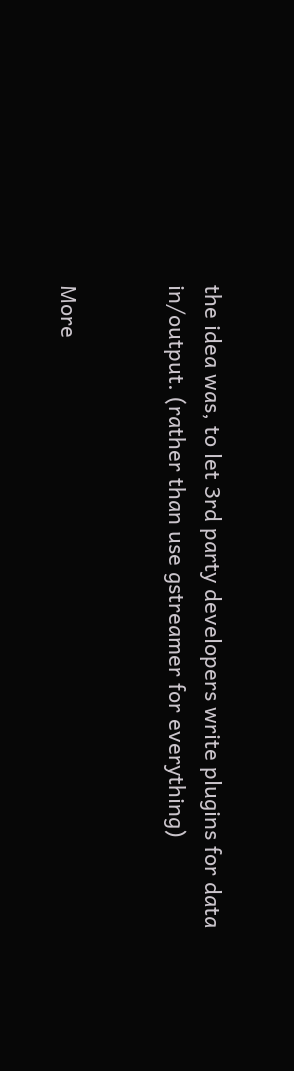the idea was, to let 3rd party developers write plugins for data
in/output. (rather than use gstreamer for everything)


More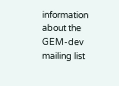information about the GEM-dev mailing list